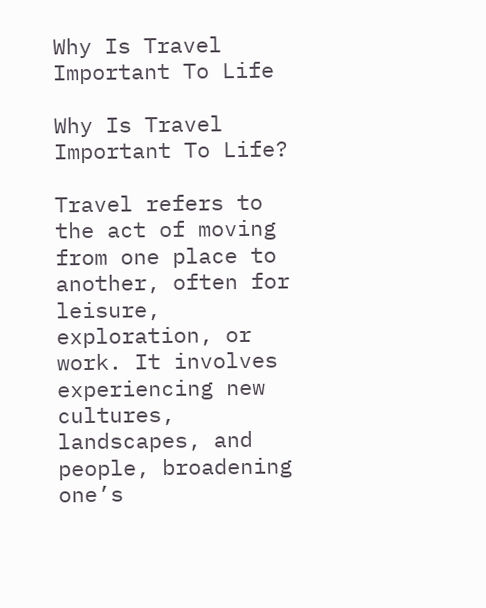Why Is Travel Important To Life

Why Is Travel Important To Life?

Travel refers to the act of moving from one place to another, often for leisure, exploration, or work. It involves experiencing new cultures, landscapes, and people, broadening one’s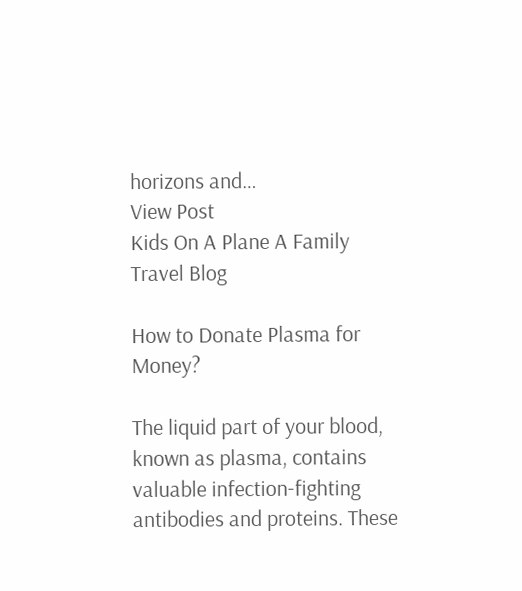horizons and…
View Post
Kids On A Plane A Family Travel Blog

How to Donate Plasma for Money?

The liquid part of your blood, known as plasma, contains valuable infection-fighting antibodies and proteins. These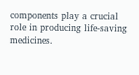components play a crucial role in producing life-saving medicines.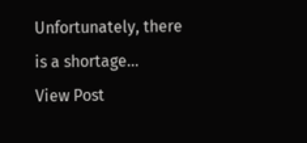Unfortunately, there is a shortage…
View Post